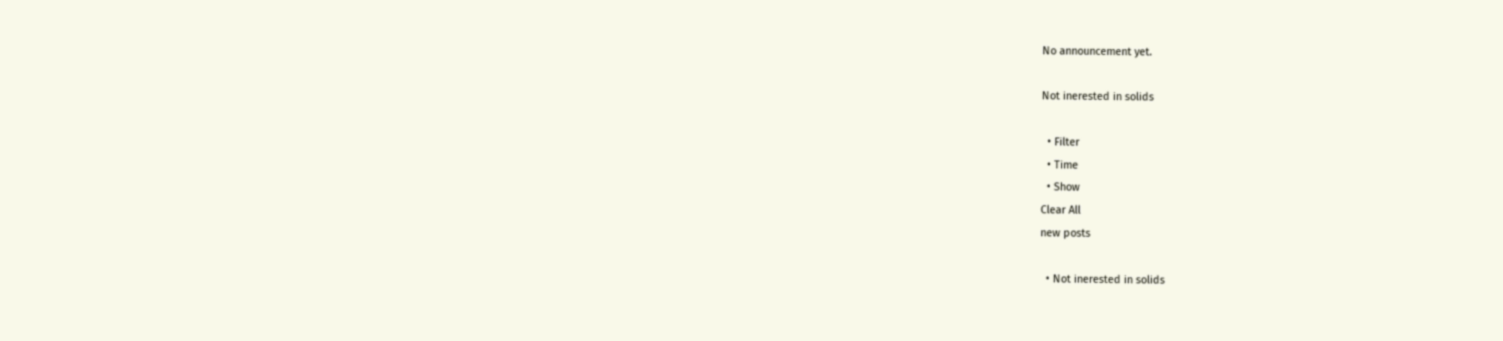No announcement yet.

Not inerested in solids

  • Filter
  • Time
  • Show
Clear All
new posts

  • Not inerested in solids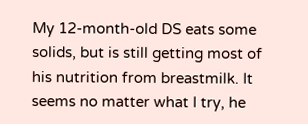My 12-month-old DS eats some solids, but is still getting most of his nutrition from breastmilk. It seems no matter what I try, he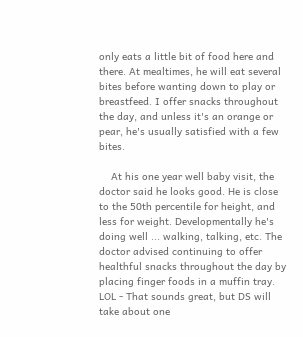only eats a little bit of food here and there. At mealtimes, he will eat several bites before wanting down to play or breastfeed. I offer snacks throughout the day, and unless it's an orange or pear, he's usually satisfied with a few bites.

    At his one year well baby visit, the doctor said he looks good. He is close to the 50th percentile for height, and less for weight. Developmentally he's doing well ... walking, talking, etc. The doctor advised continuing to offer healthful snacks throughout the day by placing finger foods in a muffin tray. LOL - That sounds great, but DS will take about one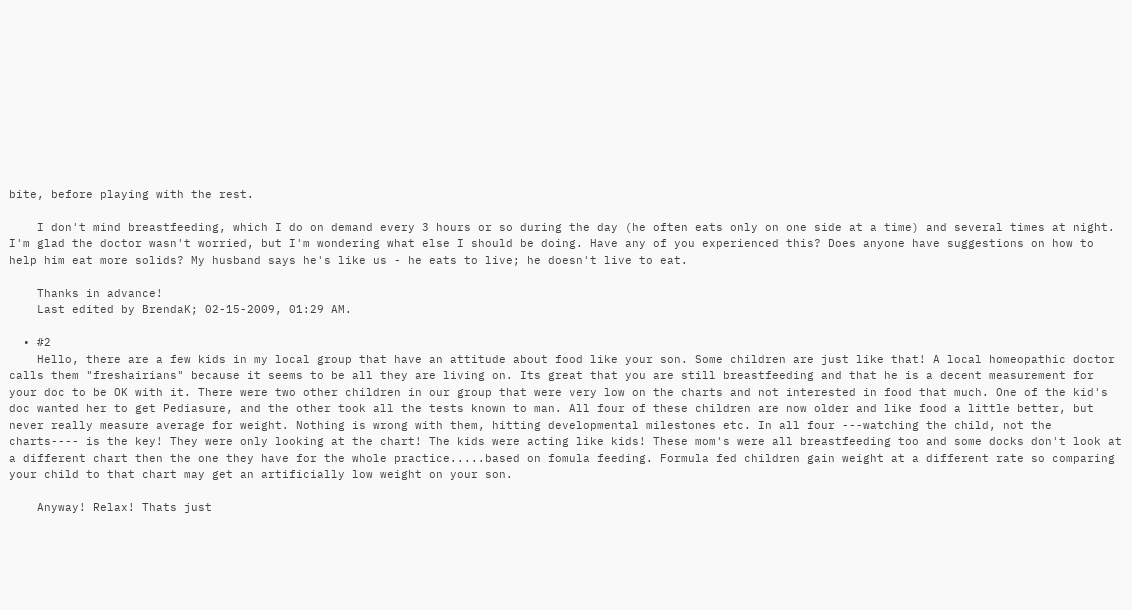bite, before playing with the rest.

    I don't mind breastfeeding, which I do on demand every 3 hours or so during the day (he often eats only on one side at a time) and several times at night. I'm glad the doctor wasn't worried, but I'm wondering what else I should be doing. Have any of you experienced this? Does anyone have suggestions on how to help him eat more solids? My husband says he's like us - he eats to live; he doesn't live to eat.

    Thanks in advance!
    Last edited by BrendaK; 02-15-2009, 01:29 AM.

  • #2
    Hello, there are a few kids in my local group that have an attitude about food like your son. Some children are just like that! A local homeopathic doctor calls them "freshairians" because it seems to be all they are living on. Its great that you are still breastfeeding and that he is a decent measurement for your doc to be OK with it. There were two other children in our group that were very low on the charts and not interested in food that much. One of the kid's doc wanted her to get Pediasure, and the other took all the tests known to man. All four of these children are now older and like food a little better, but never really measure average for weight. Nothing is wrong with them, hitting developmental milestones etc. In all four ---watching the child, not the charts---- is the key! They were only looking at the chart! The kids were acting like kids! These mom's were all breastfeeding too and some docks don't look at a different chart then the one they have for the whole practice.....based on fomula feeding. Formula fed children gain weight at a different rate so comparing your child to that chart may get an artificially low weight on your son.

    Anyway! Relax! Thats just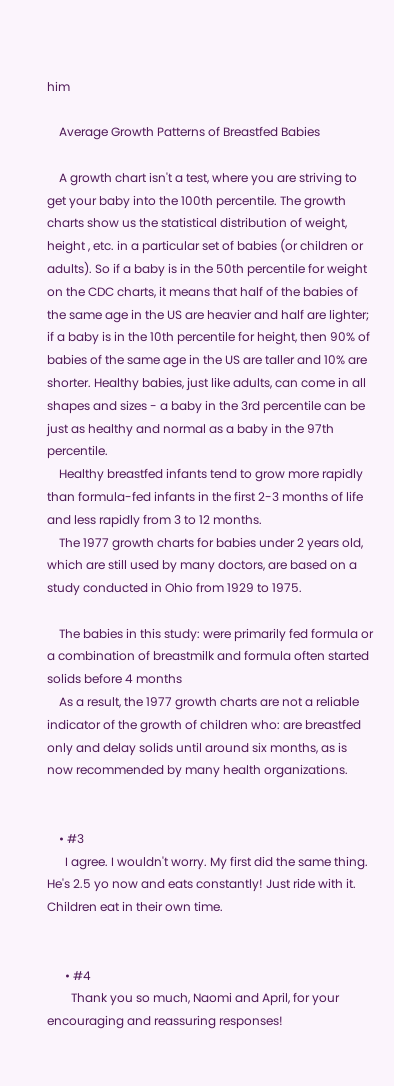him

    Average Growth Patterns of Breastfed Babies

    A growth chart isn't a test, where you are striving to get your baby into the 100th percentile. The growth charts show us the statistical distribution of weight, height , etc. in a particular set of babies (or children or adults). So if a baby is in the 50th percentile for weight on the CDC charts, it means that half of the babies of the same age in the US are heavier and half are lighter; if a baby is in the 10th percentile for height, then 90% of babies of the same age in the US are taller and 10% are shorter. Healthy babies, just like adults, can come in all shapes and sizes - a baby in the 3rd percentile can be just as healthy and normal as a baby in the 97th percentile.
    Healthy breastfed infants tend to grow more rapidly than formula-fed infants in the first 2-3 months of life and less rapidly from 3 to 12 months.
    The 1977 growth charts for babies under 2 years old, which are still used by many doctors, are based on a study conducted in Ohio from 1929 to 1975.

    The babies in this study: were primarily fed formula or a combination of breastmilk and formula often started solids before 4 months
    As a result, the 1977 growth charts are not a reliable indicator of the growth of children who: are breastfed only and delay solids until around six months, as is now recommended by many health organizations.


    • #3
      I agree. I wouldn't worry. My first did the same thing. He's 2.5 yo now and eats constantly! Just ride with it. Children eat in their own time.


      • #4
        Thank you so much, Naomi and April, for your encouraging and reassuring responses!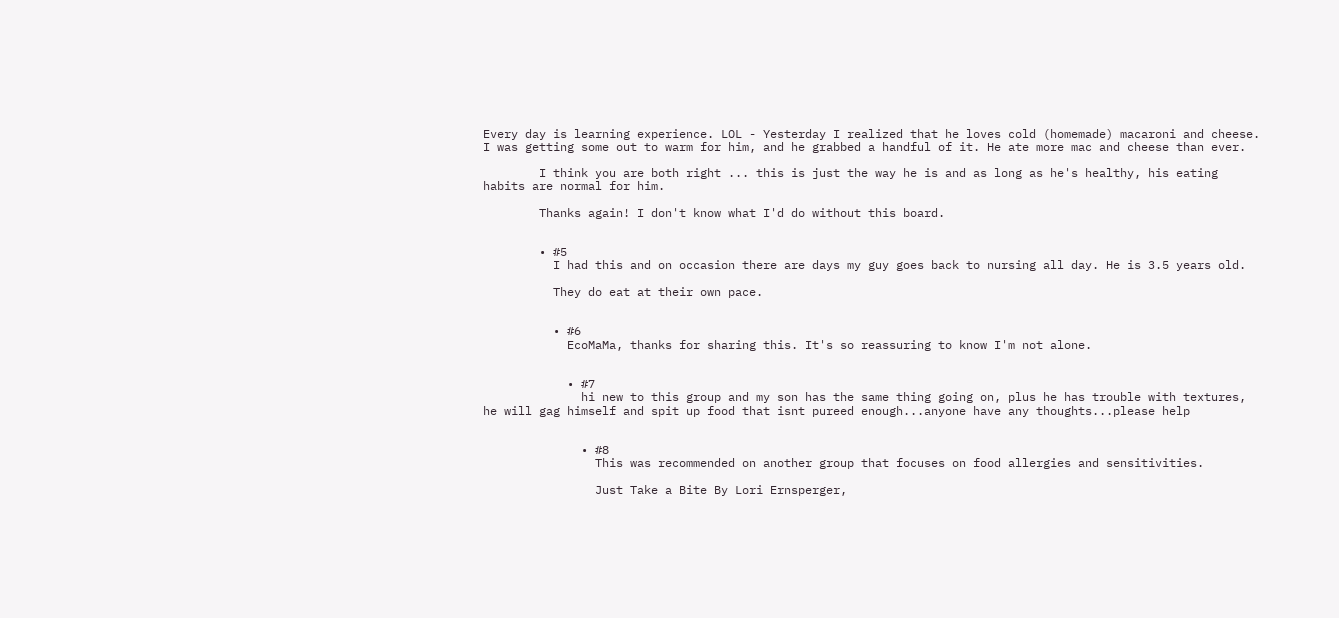Every day is learning experience. LOL - Yesterday I realized that he loves cold (homemade) macaroni and cheese. I was getting some out to warm for him, and he grabbed a handful of it. He ate more mac and cheese than ever.

        I think you are both right ... this is just the way he is and as long as he's healthy, his eating habits are normal for him.

        Thanks again! I don't know what I'd do without this board.


        • #5
          I had this and on occasion there are days my guy goes back to nursing all day. He is 3.5 years old.

          They do eat at their own pace.


          • #6
            EcoMaMa, thanks for sharing this. It's so reassuring to know I'm not alone.


            • #7
              hi new to this group and my son has the same thing going on, plus he has trouble with textures, he will gag himself and spit up food that isnt pureed enough...anyone have any thoughts...please help


              • #8
                This was recommended on another group that focuses on food allergies and sensitivities.

                Just Take a Bite By Lori Ernsperger,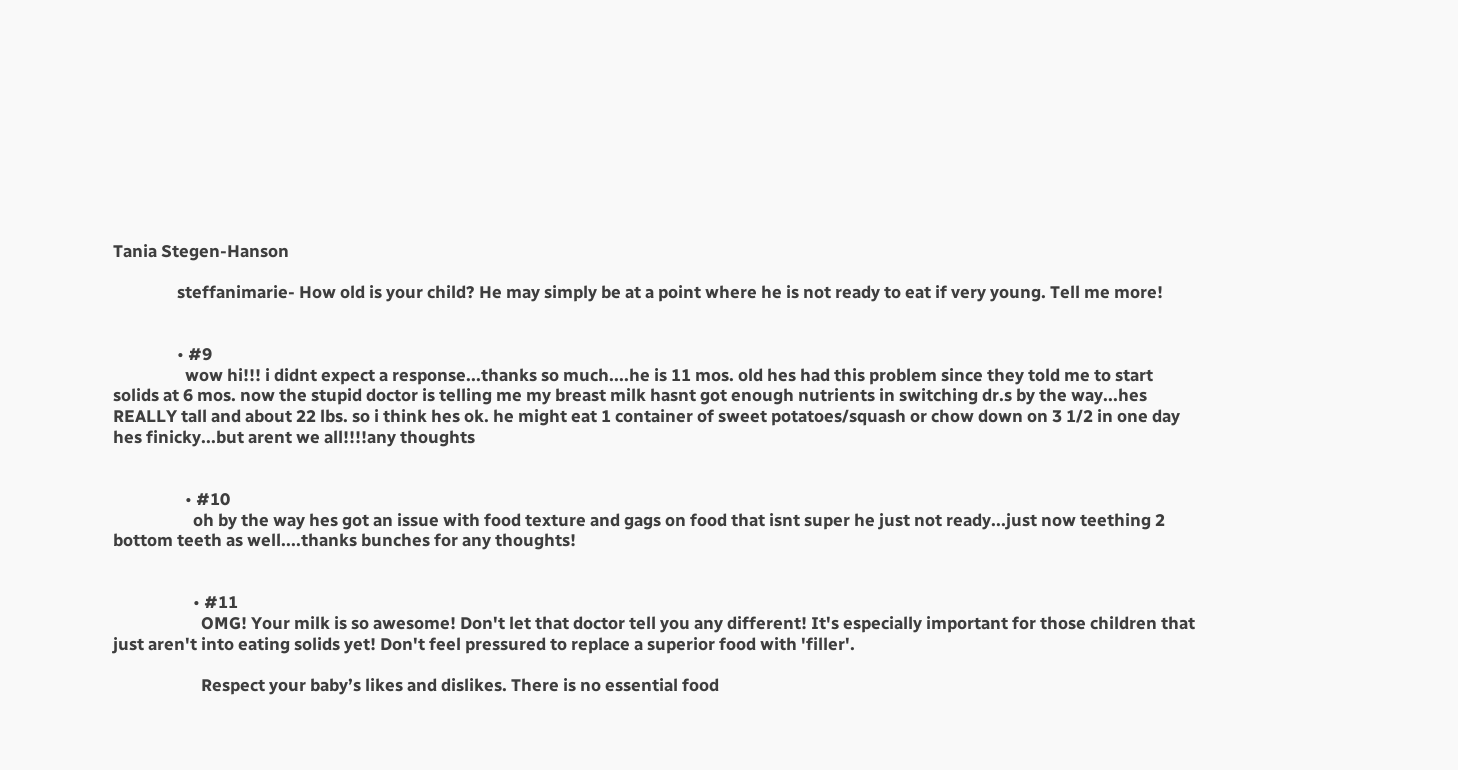Tania Stegen-Hanson

                steffanimarie- How old is your child? He may simply be at a point where he is not ready to eat if very young. Tell me more!


                • #9
                  wow hi!!! i didnt expect a response...thanks so much....he is 11 mos. old hes had this problem since they told me to start solids at 6 mos. now the stupid doctor is telling me my breast milk hasnt got enough nutrients in switching dr.s by the way...hes REALLY tall and about 22 lbs. so i think hes ok. he might eat 1 container of sweet potatoes/squash or chow down on 3 1/2 in one day hes finicky...but arent we all!!!!any thoughts


                  • #10
                    oh by the way hes got an issue with food texture and gags on food that isnt super he just not ready...just now teething 2 bottom teeth as well....thanks bunches for any thoughts!


                    • #11
                      OMG! Your milk is so awesome! Don't let that doctor tell you any different! It's especially important for those children that just aren't into eating solids yet! Don't feel pressured to replace a superior food with 'filler'.

                      Respect your baby’s likes and dislikes. There is no essential food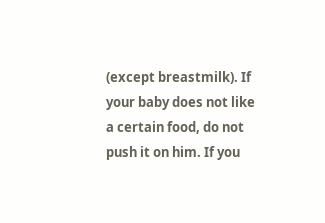(except breastmilk). If your baby does not like a certain food, do not push it on him. If you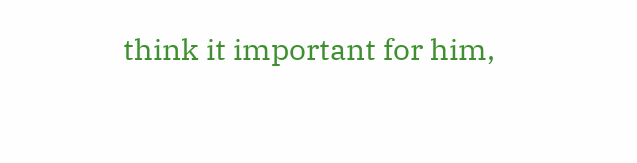think it important for him,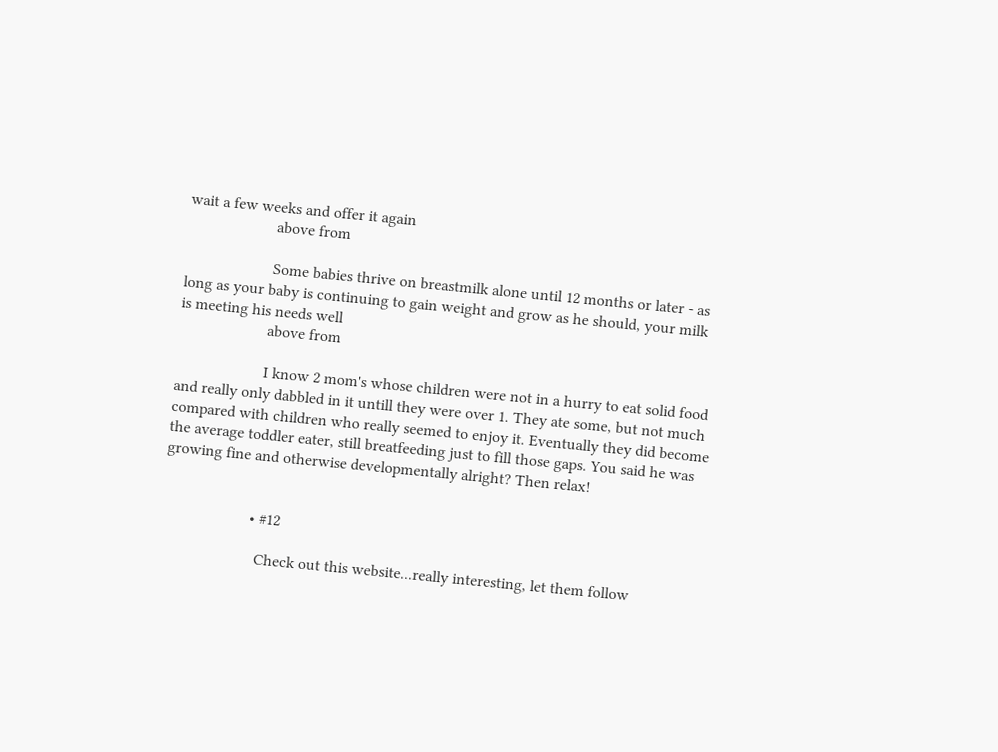wait a few weeks and offer it again
                      above from

                      Some babies thrive on breastmilk alone until 12 months or later - as long as your baby is continuing to gain weight and grow as he should, your milk is meeting his needs well
                      above from

                      I know 2 mom's whose children were not in a hurry to eat solid food and really only dabbled in it untill they were over 1. They ate some, but not much compared with children who really seemed to enjoy it. Eventually they did become the average toddler eater, still breatfeeding just to fill those gaps. You said he was growing fine and otherwise developmentally alright? Then relax!


                      • #12

                        Check out this website...really interesting, let them follow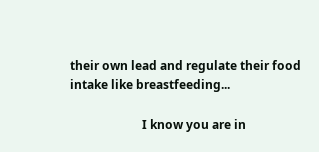their own lead and regulate their food intake like breastfeeding...

                        I know you are in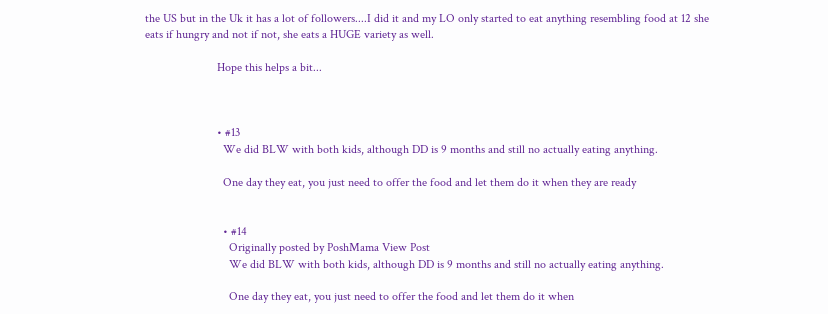the US but in the Uk it has a lot of followers....I did it and my LO only started to eat anything resembling food at 12 she eats if hungry and not if not, she eats a HUGE variety as well.

                        Hope this helps a bit...



                        • #13
                          We did BLW with both kids, although DD is 9 months and still no actually eating anything.

                          One day they eat, you just need to offer the food and let them do it when they are ready


                          • #14
                            Originally posted by PoshMama View Post
                            We did BLW with both kids, although DD is 9 months and still no actually eating anything.

                            One day they eat, you just need to offer the food and let them do it when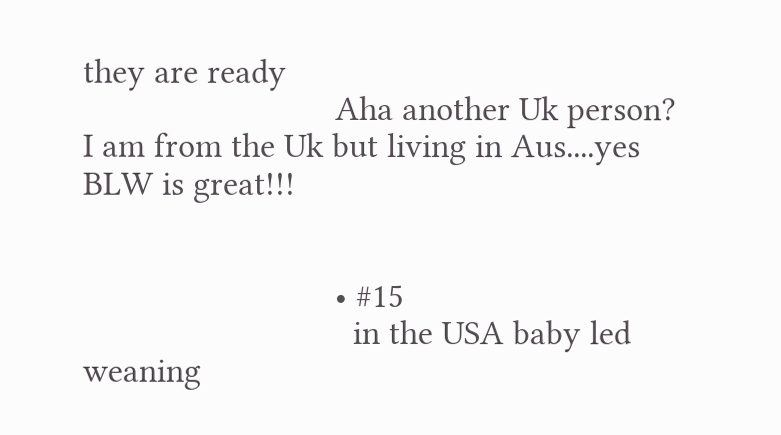they are ready
                            Aha another Uk person? I am from the Uk but living in Aus....yes BLW is great!!!


                            • #15
                              in the USA baby led weaning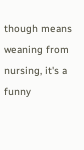though means weaning from nursing, it's a funny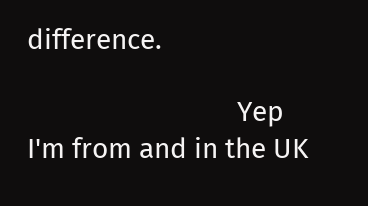difference.

                              Yep I'm from and in the UK